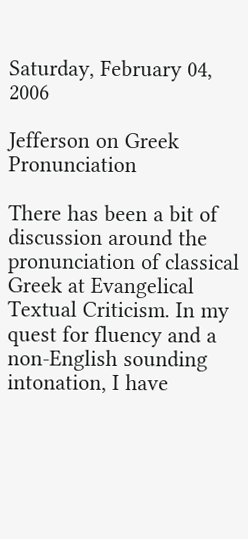Saturday, February 04, 2006

Jefferson on Greek Pronunciation

There has been a bit of discussion around the pronunciation of classical Greek at Evangelical Textual Criticism. In my quest for fluency and a non-English sounding intonation, I have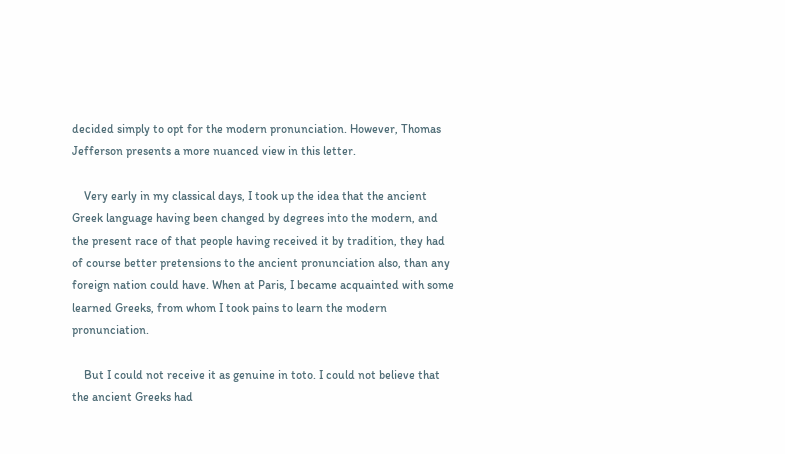decided simply to opt for the modern pronunciation. However, Thomas Jefferson presents a more nuanced view in this letter.

    Very early in my classical days, I took up the idea that the ancient Greek language having been changed by degrees into the modern, and the present race of that people having received it by tradition, they had of course better pretensions to the ancient pronunciation also, than any foreign nation could have. When at Paris, I became acquainted with some learned Greeks, from whom I took pains to learn the modern pronunciation.

    But I could not receive it as genuine in toto. I could not believe that the ancient Greeks had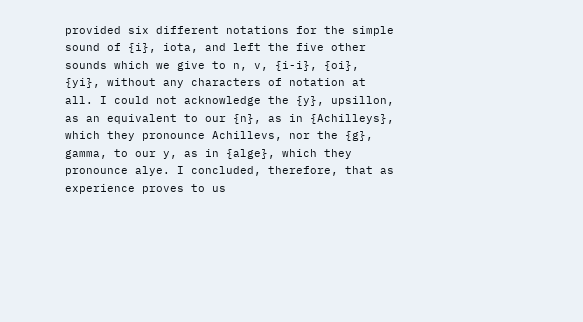provided six different notations for the simple sound of {i}, iota, and left the five other sounds which we give to n, v, {i-i}, {oi}, {yi}, without any characters of notation at all. I could not acknowledge the {y}, upsillon, as an equivalent to our {n}, as in {Achilleys}, which they pronounce Achillevs, nor the {g}, gamma, to our y, as in {alge}, which they pronounce alye. I concluded, therefore, that as experience proves to us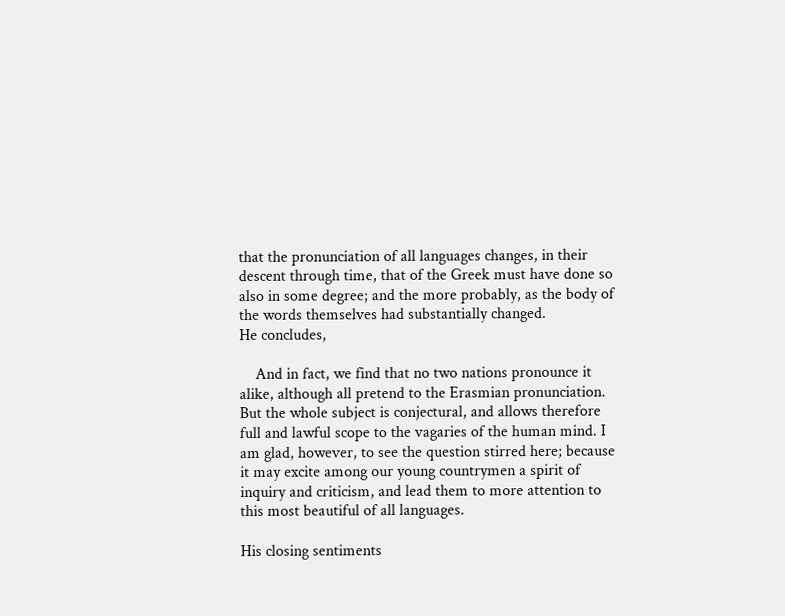that the pronunciation of all languages changes, in their descent through time, that of the Greek must have done so also in some degree; and the more probably, as the body of the words themselves had substantially changed.
He concludes,

    And in fact, we find that no two nations pronounce it alike, although all pretend to the Erasmian pronunciation. But the whole subject is conjectural, and allows therefore full and lawful scope to the vagaries of the human mind. I am glad, however, to see the question stirred here; because it may excite among our young countrymen a spirit of inquiry and criticism, and lead them to more attention to this most beautiful of all languages.

His closing sentiments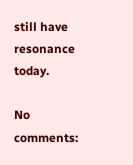still have resonance today.

No comments: